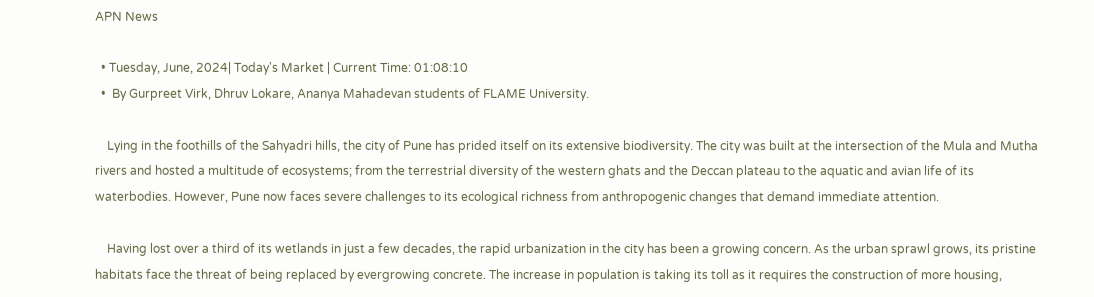APN News

  • Tuesday, June, 2024| Today's Market | Current Time: 01:08:10
  •  By Gurpreet Virk, Dhruv Lokare, Ananya Mahadevan students of FLAME University.

    Lying in the foothills of the Sahyadri hills, the city of Pune has prided itself on its extensive biodiversity. The city was built at the intersection of the Mula and Mutha rivers and hosted a multitude of ecosystems; from the terrestrial diversity of the western ghats and the Deccan plateau to the aquatic and avian life of its waterbodies. However, Pune now faces severe challenges to its ecological richness from anthropogenic changes that demand immediate attention.

    Having lost over a third of its wetlands in just a few decades, the rapid urbanization in the city has been a growing concern. As the urban sprawl grows, its pristine habitats face the threat of being replaced by evergrowing concrete. The increase in population is taking its toll as it requires the construction of more housing,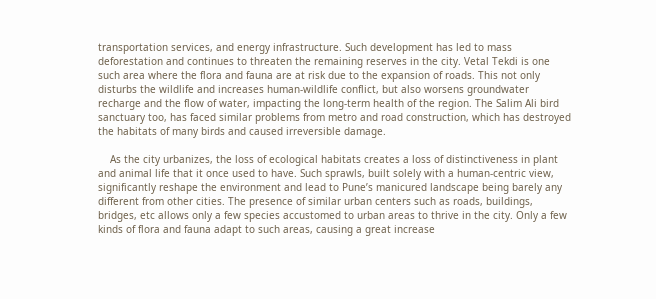transportation services, and energy infrastructure. Such development has led to mass deforestation and continues to threaten the remaining reserves in the city. Vetal Tekdi is one such area where the flora and fauna are at risk due to the expansion of roads. This not only disturbs the wildlife and increases human-wildlife conflict, but also worsens groundwater recharge and the flow of water, impacting the long-term health of the region. The Salim Ali bird sanctuary too, has faced similar problems from metro and road construction, which has destroyed the habitats of many birds and caused irreversible damage.

    As the city urbanizes, the loss of ecological habitats creates a loss of distinctiveness in plant and animal life that it once used to have. Such sprawls, built solely with a human-centric view, significantly reshape the environment and lead to Pune’s manicured landscape being barely any different from other cities. The presence of similar urban centers such as roads, buildings, bridges, etc allows only a few species accustomed to urban areas to thrive in the city. Only a few kinds of flora and fauna adapt to such areas, causing a great increase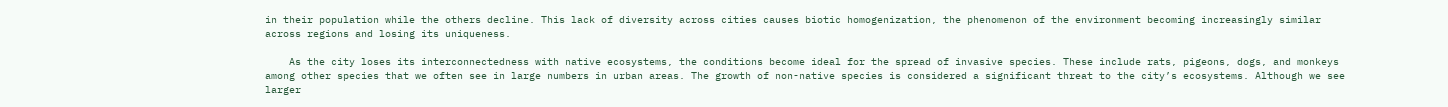in their population while the others decline. This lack of diversity across cities causes biotic homogenization, the phenomenon of the environment becoming increasingly similar across regions and losing its uniqueness.

    As the city loses its interconnectedness with native ecosystems, the conditions become ideal for the spread of invasive species. These include rats, pigeons, dogs, and monkeys among other species that we often see in large numbers in urban areas. The growth of non-native species is considered a significant threat to the city’s ecosystems. Although we see larger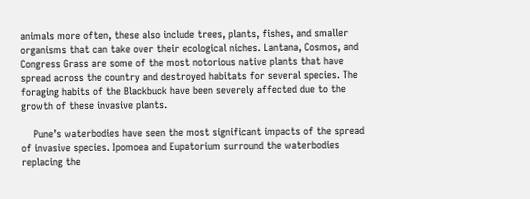animals more often, these also include trees, plants, fishes, and smaller organisms that can take over their ecological niches. Lantana, Cosmos, and Congress Grass are some of the most notorious native plants that have spread across the country and destroyed habitats for several species. The foraging habits of the Blackbuck have been severely affected due to the growth of these invasive plants.

    Pune’s waterbodies have seen the most significant impacts of the spread of invasive species. Ipomoea and Eupatorium surround the waterbodies replacing the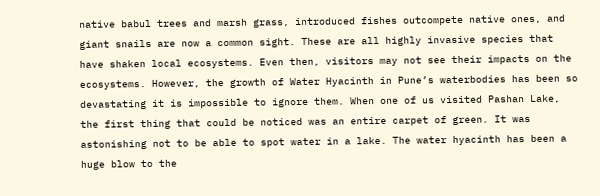native babul trees and marsh grass, introduced fishes outcompete native ones, and giant snails are now a common sight. These are all highly invasive species that have shaken local ecosystems. Even then, visitors may not see their impacts on the ecosystems. However, the growth of Water Hyacinth in Pune’s waterbodies has been so devastating it is impossible to ignore them. When one of us visited Pashan Lake, the first thing that could be noticed was an entire carpet of green. It was astonishing not to be able to spot water in a lake. The water hyacinth has been a huge blow to the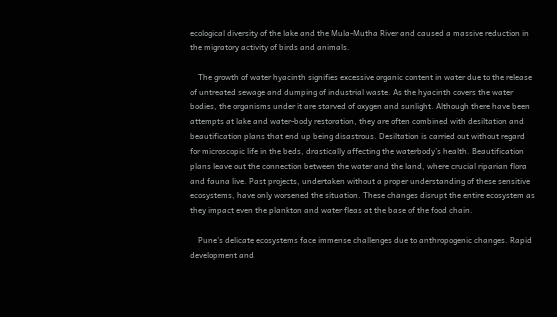ecological diversity of the lake and the Mula-Mutha River and caused a massive reduction in the migratory activity of birds and animals.

    The growth of water hyacinth signifies excessive organic content in water due to the release of untreated sewage and dumping of industrial waste. As the hyacinth covers the water bodies, the organisms under it are starved of oxygen and sunlight. Although there have been attempts at lake and water-body restoration, they are often combined with desiltation and beautification plans that end up being disastrous. Desiltation is carried out without regard for microscopic life in the beds, drastically affecting the waterbody’s health. Beautification plans leave out the connection between the water and the land, where crucial riparian flora and fauna live. Past projects, undertaken without a proper understanding of these sensitive ecosystems, have only worsened the situation. These changes disrupt the entire ecosystem as they impact even the plankton and water fleas at the base of the food chain.

    Pune’s delicate ecosystems face immense challenges due to anthropogenic changes. Rapid development and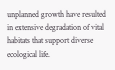unplanned growth have resulted in extensive degradation of vital habitats that support diverse ecological life.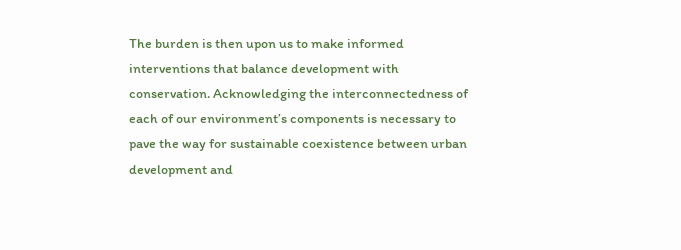The burden is then upon us to make informed interventions that balance development with conservation. Acknowledging the interconnectedness of each of our environment’s components is necessary to pave the way for sustainable coexistence between urban development and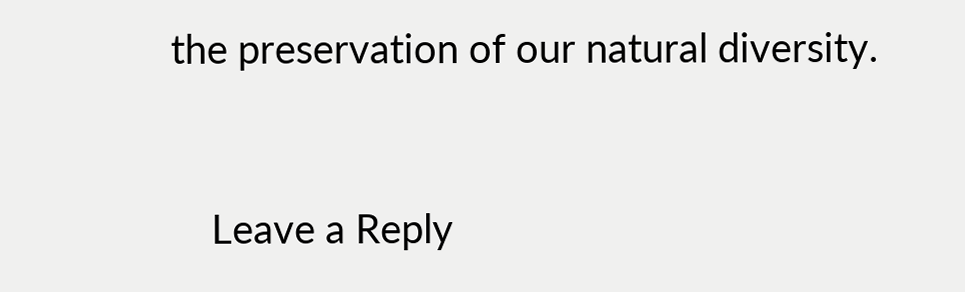the preservation of our natural diversity.


    Leave a Reply